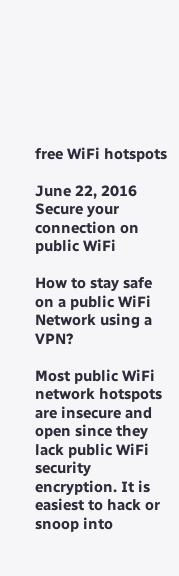free WiFi hotspots

June 22, 2016
Secure your connection on public WiFi

How to stay safe on a public WiFi Network using a VPN?

Most public WiFi network hotspots are insecure and open since they lack public WiFi security encryption. It is easiest to hack or snoop into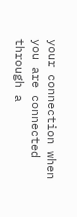your connection when you are connected through a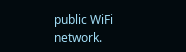public WiFi network.